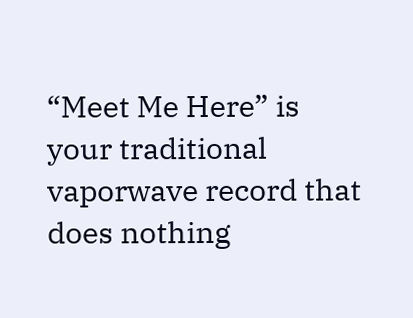“Meet Me Here” is your traditional vaporwave record that does nothing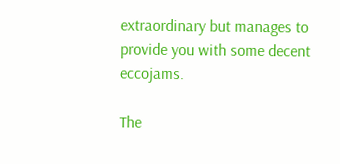extraordinary but manages to provide you with some decent eccojams.

The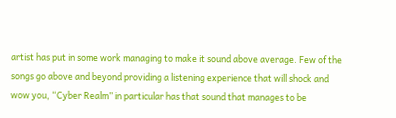artist has put in some work managing to make it sound above average. Few of the songs go above and beyond providing a listening experience that will shock and wow you, “Cyber Realm” in particular has that sound that manages to be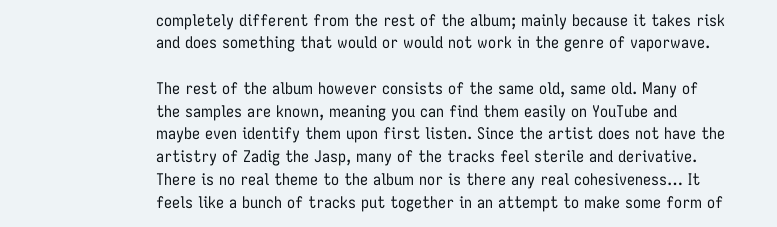completely different from the rest of the album; mainly because it takes risk and does something that would or would not work in the genre of vaporwave.

The rest of the album however consists of the same old, same old. Many of the samples are known, meaning you can find them easily on YouTube and maybe even identify them upon first listen. Since the artist does not have the artistry of Zadig the Jasp, many of the tracks feel sterile and derivative. There is no real theme to the album nor is there any real cohesiveness… It feels like a bunch of tracks put together in an attempt to make some form of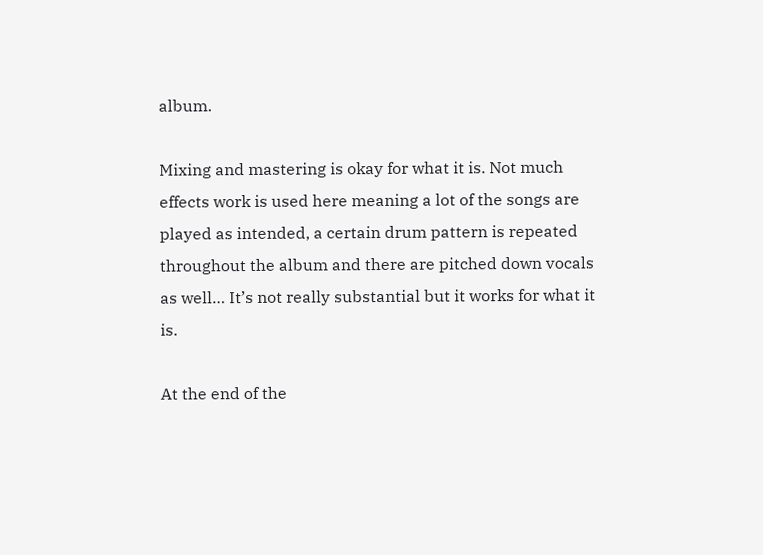album.

Mixing and mastering is okay for what it is. Not much effects work is used here meaning a lot of the songs are played as intended, a certain drum pattern is repeated throughout the album and there are pitched down vocals as well… It’s not really substantial but it works for what it is.

At the end of the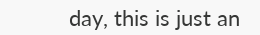day, this is just an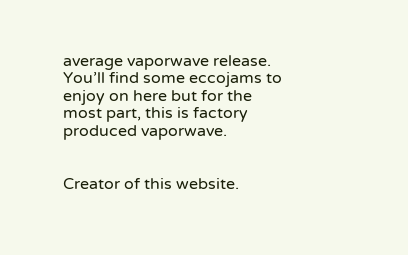average vaporwave release. You’ll find some eccojams to enjoy on here but for the most part, this is factory produced vaporwave.


Creator of this website.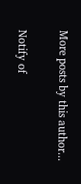More posts by this author...

Notify of